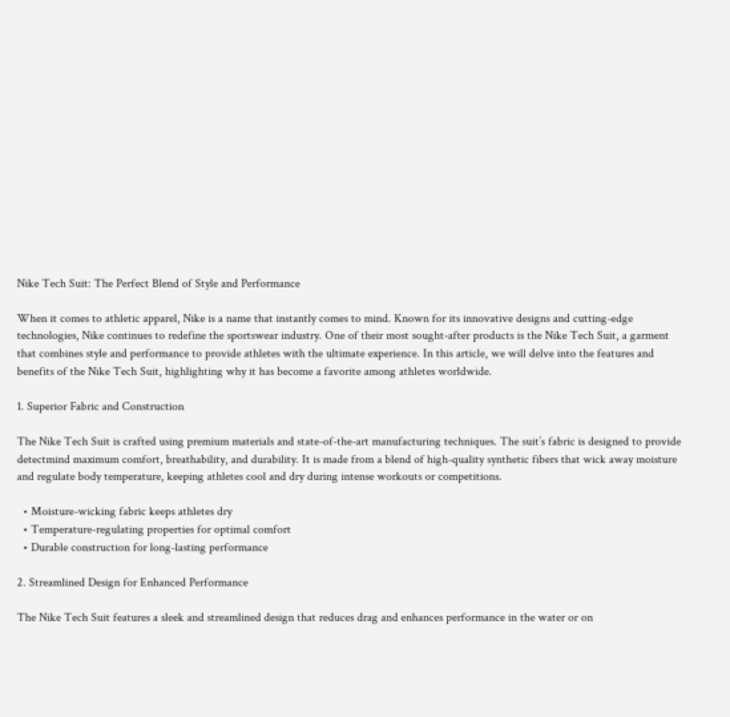Nike Tech Suit: The Perfect Blend of Style and Performance

When it comes to athletic apparel, Nike is a name that instantly comes to mind. Known for its innovative designs and cutting-edge technologies, Nike continues to redefine the sportswear industry. One of their most sought-after products is the Nike Tech Suit, a garment that combines style and performance to provide athletes with the ultimate experience. In this article, we will delve into the features and benefits of the Nike Tech Suit, highlighting why it has become a favorite among athletes worldwide.

1. Superior Fabric and Construction

The Nike Tech Suit is crafted using premium materials and state-of-the-art manufacturing techniques. The suit’s fabric is designed to provide detectmind maximum comfort, breathability, and durability. It is made from a blend of high-quality synthetic fibers that wick away moisture and regulate body temperature, keeping athletes cool and dry during intense workouts or competitions.

  • Moisture-wicking fabric keeps athletes dry
  • Temperature-regulating properties for optimal comfort
  • Durable construction for long-lasting performance

2. Streamlined Design for Enhanced Performance

The Nike Tech Suit features a sleek and streamlined design that reduces drag and enhances performance in the water or on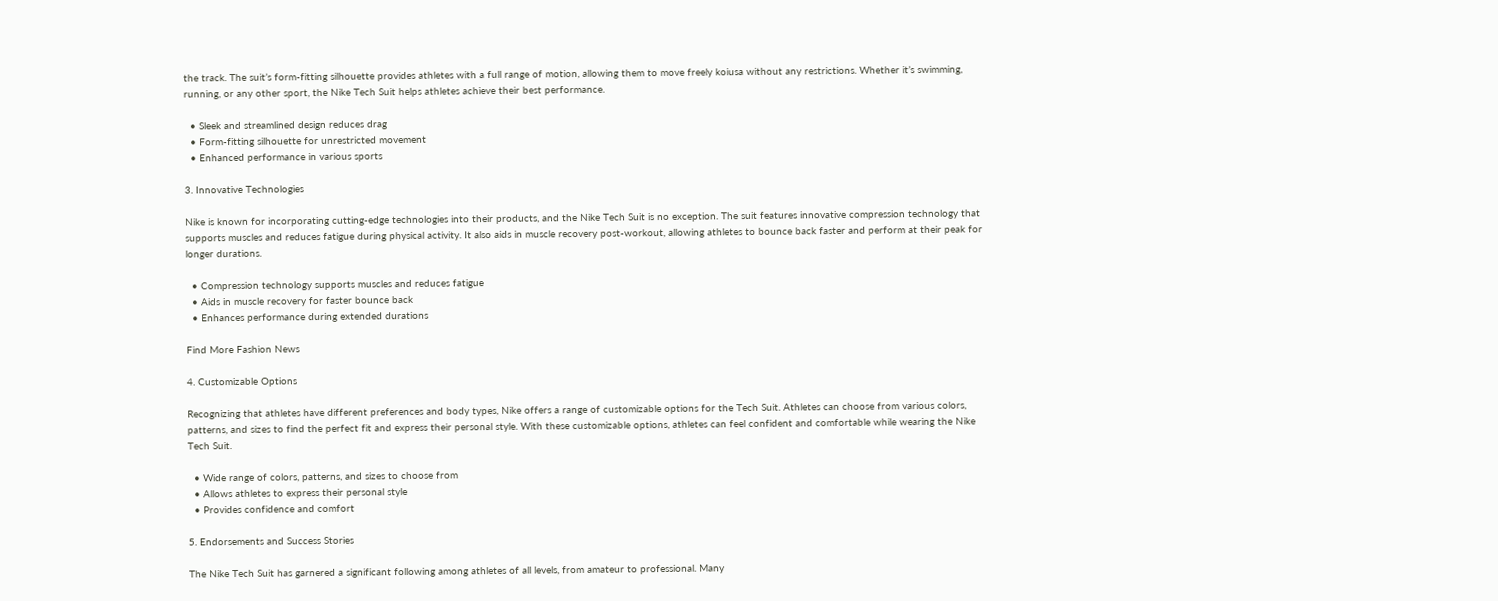the track. The suit’s form-fitting silhouette provides athletes with a full range of motion, allowing them to move freely koiusa without any restrictions. Whether it’s swimming, running, or any other sport, the Nike Tech Suit helps athletes achieve their best performance.

  • Sleek and streamlined design reduces drag
  • Form-fitting silhouette for unrestricted movement
  • Enhanced performance in various sports

3. Innovative Technologies

Nike is known for incorporating cutting-edge technologies into their products, and the Nike Tech Suit is no exception. The suit features innovative compression technology that supports muscles and reduces fatigue during physical activity. It also aids in muscle recovery post-workout, allowing athletes to bounce back faster and perform at their peak for longer durations.

  • Compression technology supports muscles and reduces fatigue
  • Aids in muscle recovery for faster bounce back
  • Enhances performance during extended durations

Find More Fashion News

4. Customizable Options

Recognizing that athletes have different preferences and body types, Nike offers a range of customizable options for the Tech Suit. Athletes can choose from various colors, patterns, and sizes to find the perfect fit and express their personal style. With these customizable options, athletes can feel confident and comfortable while wearing the Nike Tech Suit.

  • Wide range of colors, patterns, and sizes to choose from
  • Allows athletes to express their personal style
  • Provides confidence and comfort

5. Endorsements and Success Stories

The Nike Tech Suit has garnered a significant following among athletes of all levels, from amateur to professional. Many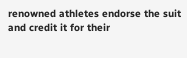renowned athletes endorse the suit and credit it for their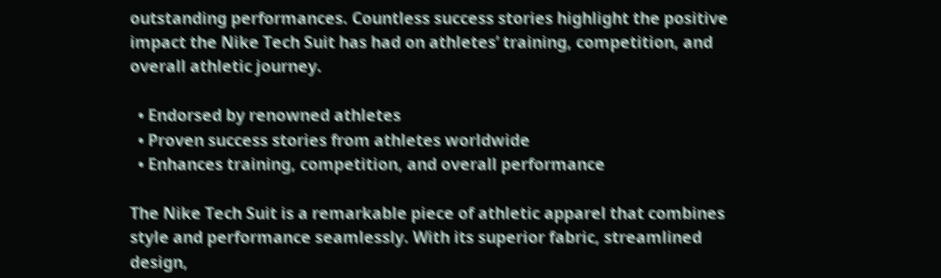outstanding performances. Countless success stories highlight the positive impact the Nike Tech Suit has had on athletes’ training, competition, and overall athletic journey.

  • Endorsed by renowned athletes
  • Proven success stories from athletes worldwide
  • Enhances training, competition, and overall performance

The Nike Tech Suit is a remarkable piece of athletic apparel that combines style and performance seamlessly. With its superior fabric, streamlined design,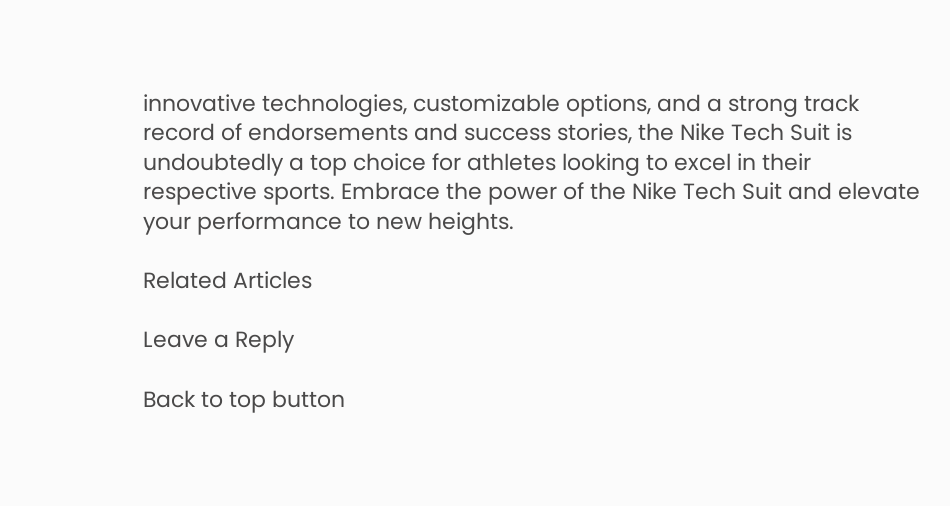innovative technologies, customizable options, and a strong track record of endorsements and success stories, the Nike Tech Suit is undoubtedly a top choice for athletes looking to excel in their respective sports. Embrace the power of the Nike Tech Suit and elevate your performance to new heights.

Related Articles

Leave a Reply

Back to top button